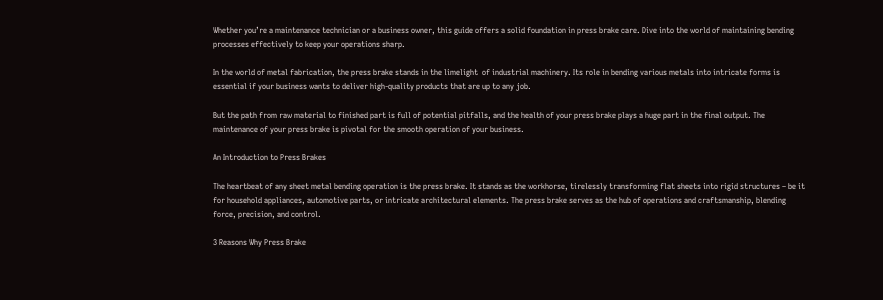Whether you’re a maintenance technician or a business owner, this guide offers a solid foundation in press brake care. Dive into the world of maintaining bending processes effectively to keep your operations sharp.

In the world of metal fabrication, the press brake stands in the limelight  of industrial machinery. Its role in bending various metals into intricate forms is essential if your business wants to deliver high-quality products that are up to any job.

But the path from raw material to finished part is full of potential pitfalls, and the health of your press brake plays a huge part in the final output. The maintenance of your press brake is pivotal for the smooth operation of your business.

An Introduction to Press Brakes

The heartbeat of any sheet metal bending operation is the press brake. It stands as the workhorse, tirelessly transforming flat sheets into rigid structures – be it for household appliances, automotive parts, or intricate architectural elements. The press brake serves as the hub of operations and craftsmanship, blending force, precision, and control.

3 Reasons Why Press Brake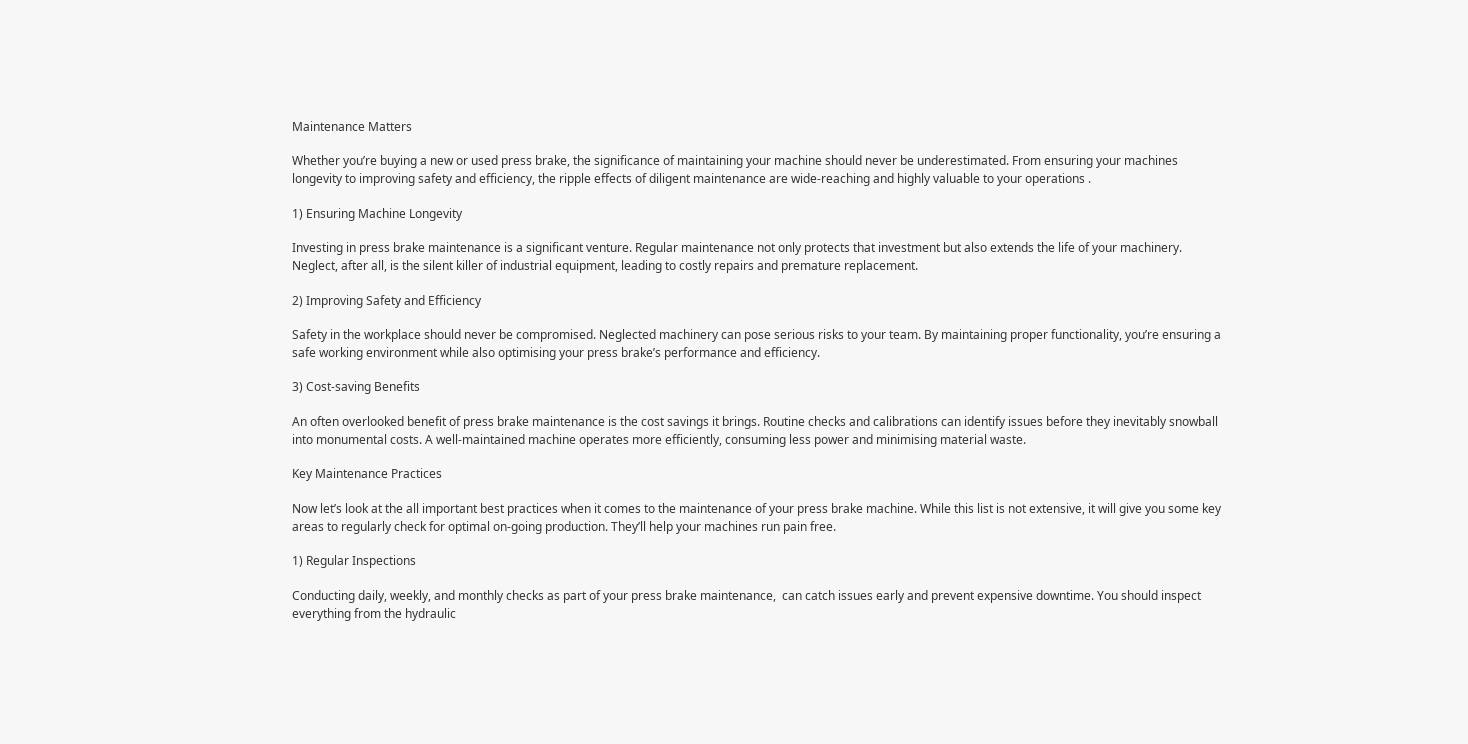Maintenance Matters

Whether you’re buying a new or used press brake, the significance of maintaining your machine should never be underestimated. From ensuring your machines longevity to improving safety and efficiency, the ripple effects of diligent maintenance are wide-reaching and highly valuable to your operations .

1) Ensuring Machine Longevity

Investing in press brake maintenance is a significant venture. Regular maintenance not only protects that investment but also extends the life of your machinery. Neglect, after all, is the silent killer of industrial equipment, leading to costly repairs and premature replacement.

2) Improving Safety and Efficiency

Safety in the workplace should never be compromised. Neglected machinery can pose serious risks to your team. By maintaining proper functionality, you’re ensuring a safe working environment while also optimising your press brake’s performance and efficiency.

3) Cost-saving Benefits

An often overlooked benefit of press brake maintenance is the cost savings it brings. Routine checks and calibrations can identify issues before they inevitably snowball into monumental costs. A well-maintained machine operates more efficiently, consuming less power and minimising material waste.

Key Maintenance Practices

Now let’s look at the all important best practices when it comes to the maintenance of your press brake machine. While this list is not extensive, it will give you some key areas to regularly check for optimal on-going production. They’ll help your machines run pain free.

1) Regular Inspections

Conducting daily, weekly, and monthly checks as part of your press brake maintenance,  can catch issues early and prevent expensive downtime. You should inspect everything from the hydraulic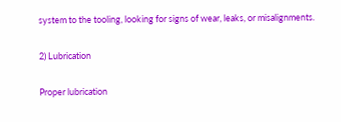system to the tooling, looking for signs of wear, leaks, or misalignments.

2) Lubrication

Proper lubrication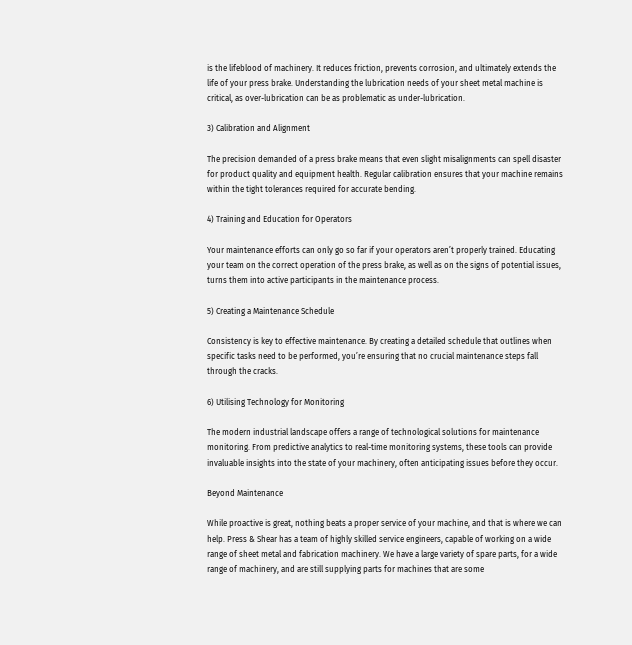is the lifeblood of machinery. It reduces friction, prevents corrosion, and ultimately extends the life of your press brake. Understanding the lubrication needs of your sheet metal machine is critical, as over-lubrication can be as problematic as under-lubrication.

3) Calibration and Alignment

The precision demanded of a press brake means that even slight misalignments can spell disaster for product quality and equipment health. Regular calibration ensures that your machine remains within the tight tolerances required for accurate bending.

4) Training and Education for Operators

Your maintenance efforts can only go so far if your operators aren’t properly trained. Educating your team on the correct operation of the press brake, as well as on the signs of potential issues, turns them into active participants in the maintenance process.

5) Creating a Maintenance Schedule

Consistency is key to effective maintenance. By creating a detailed schedule that outlines when specific tasks need to be performed, you’re ensuring that no crucial maintenance steps fall through the cracks.

6) Utilising Technology for Monitoring

The modern industrial landscape offers a range of technological solutions for maintenance monitoring. From predictive analytics to real-time monitoring systems, these tools can provide invaluable insights into the state of your machinery, often anticipating issues before they occur.

Beyond Maintenance

While proactive is great, nothing beats a proper service of your machine, and that is where we can help. Press & Shear has a team of highly skilled service engineers, capable of working on a wide range of sheet metal and fabrication machinery. We have a large variety of spare parts, for a wide range of machinery, and are still supplying parts for machines that are some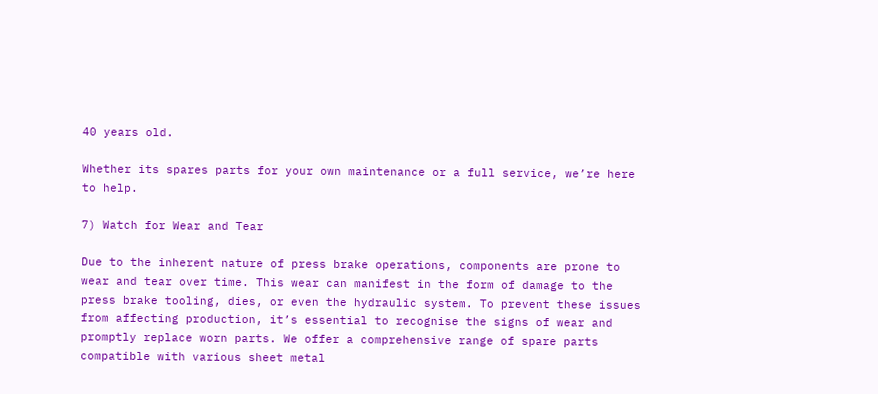40 years old.

Whether its spares parts for your own maintenance or a full service, we’re here to help.

7) Watch for Wear and Tear

Due to the inherent nature of press brake operations, components are prone to wear and tear over time. This wear can manifest in the form of damage to the press brake tooling, dies, or even the hydraulic system. To prevent these issues from affecting production, it’s essential to recognise the signs of wear and promptly replace worn parts. We offer a comprehensive range of spare parts compatible with various sheet metal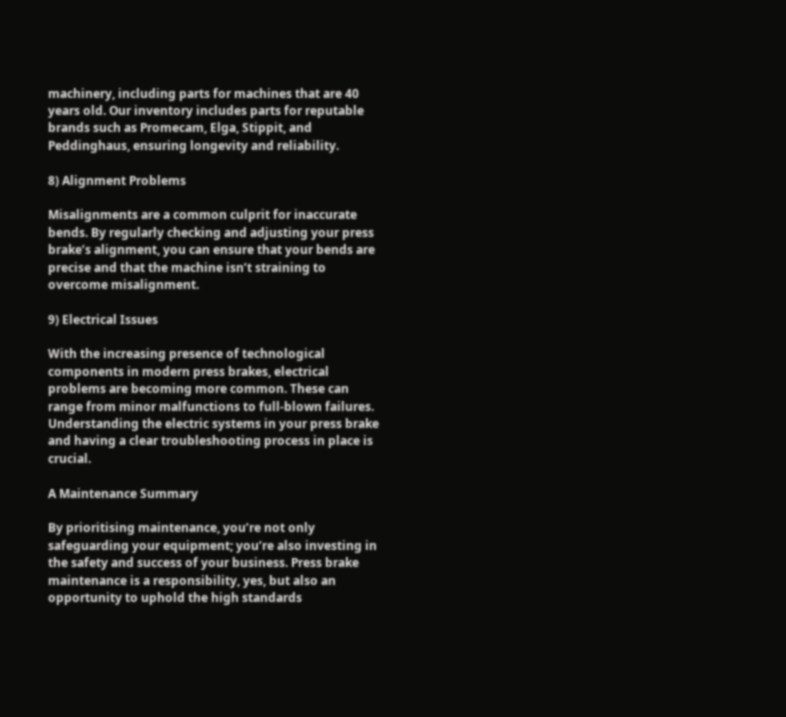machinery, including parts for machines that are 40 years old. Our inventory includes parts for reputable brands such as Promecam, Elga, Stippit, and Peddinghaus, ensuring longevity and reliability.

8) Alignment Problems

Misalignments are a common culprit for inaccurate bends. By regularly checking and adjusting your press brake’s alignment, you can ensure that your bends are precise and that the machine isn’t straining to overcome misalignment.

9) Electrical Issues

With the increasing presence of technological components in modern press brakes, electrical problems are becoming more common. These can range from minor malfunctions to full-blown failures. Understanding the electric systems in your press brake and having a clear troubleshooting process in place is crucial.

A Maintenance Summary

By prioritising maintenance, you’re not only safeguarding your equipment; you’re also investing in the safety and success of your business. Press brake maintenance is a responsibility, yes, but also an opportunity to uphold the high standards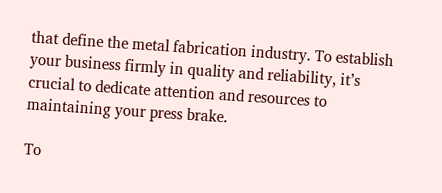that define the metal fabrication industry. To establish your business firmly in quality and reliability, it’s crucial to dedicate attention and resources to maintaining your press brake.

To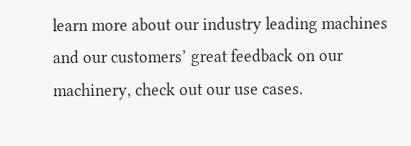learn more about our industry leading machines and our customers’ great feedback on our machinery, check out our use cases.